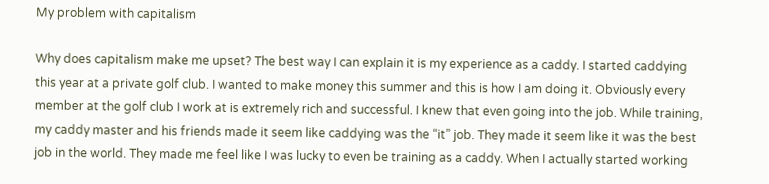My problem with capitalism

Why does capitalism make me upset? The best way I can explain it is my experience as a caddy. I started caddying this year at a private golf club. I wanted to make money this summer and this is how I am doing it. Obviously every member at the golf club I work at is extremely rich and successful. I knew that even going into the job. While training, my caddy master and his friends made it seem like caddying was the “it” job. They made it seem like it was the best job in the world. They made me feel like I was lucky to even be training as a caddy. When I actually started working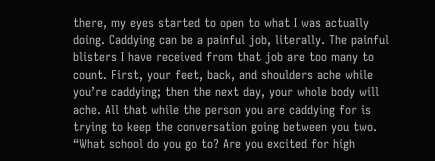there, my eyes started to open to what I was actually doing. Caddying can be a painful job, literally. The painful blisters I have received from that job are too many to count. First, your feet, back, and shoulders ache while you’re caddying; then the next day, your whole body will ache. All that while the person you are caddying for is trying to keep the conversation going between you two. “What school do you go to? Are you excited for high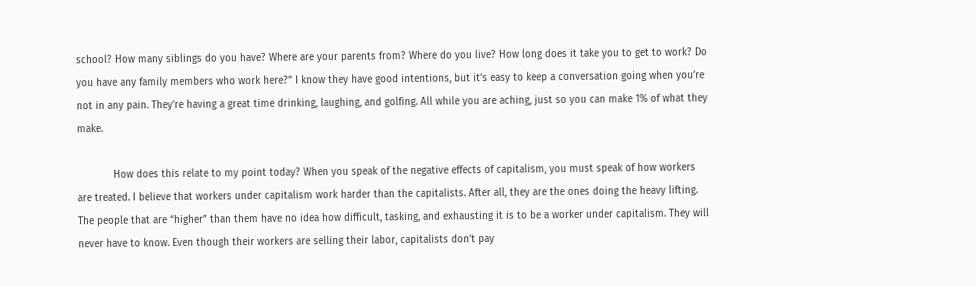school? How many siblings do you have? Where are your parents from? Where do you live? How long does it take you to get to work? Do you have any family members who work here?” I know they have good intentions, but it’s easy to keep a conversation going when you’re not in any pain. They’re having a great time drinking, laughing, and golfing. All while you are aching, just so you can make 1% of what they make.

            How does this relate to my point today? When you speak of the negative effects of capitalism, you must speak of how workers are treated. I believe that workers under capitalism work harder than the capitalists. After all, they are the ones doing the heavy lifting. The people that are “higher” than them have no idea how difficult, tasking, and exhausting it is to be a worker under capitalism. They will never have to know. Even though their workers are selling their labor, capitalists don’t pay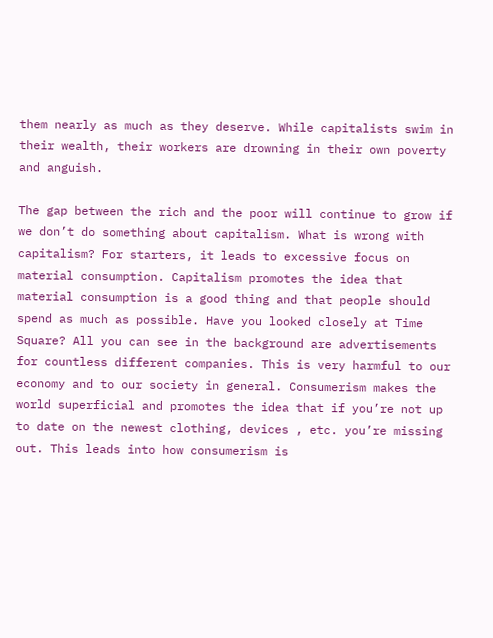them nearly as much as they deserve. While capitalists swim in their wealth, their workers are drowning in their own poverty and anguish.

The gap between the rich and the poor will continue to grow if we don’t do something about capitalism. What is wrong with capitalism? For starters, it leads to excessive focus on material consumption. Capitalism promotes the idea that material consumption is a good thing and that people should spend as much as possible. Have you looked closely at Time Square? All you can see in the background are advertisements for countless different companies. This is very harmful to our economy and to our society in general. Consumerism makes the world superficial and promotes the idea that if you’re not up to date on the newest clothing, devices , etc. you’re missing out. This leads into how consumerism is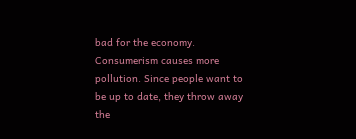bad for the economy. Consumerism causes more pollution. Since people want to be up to date, they throw away the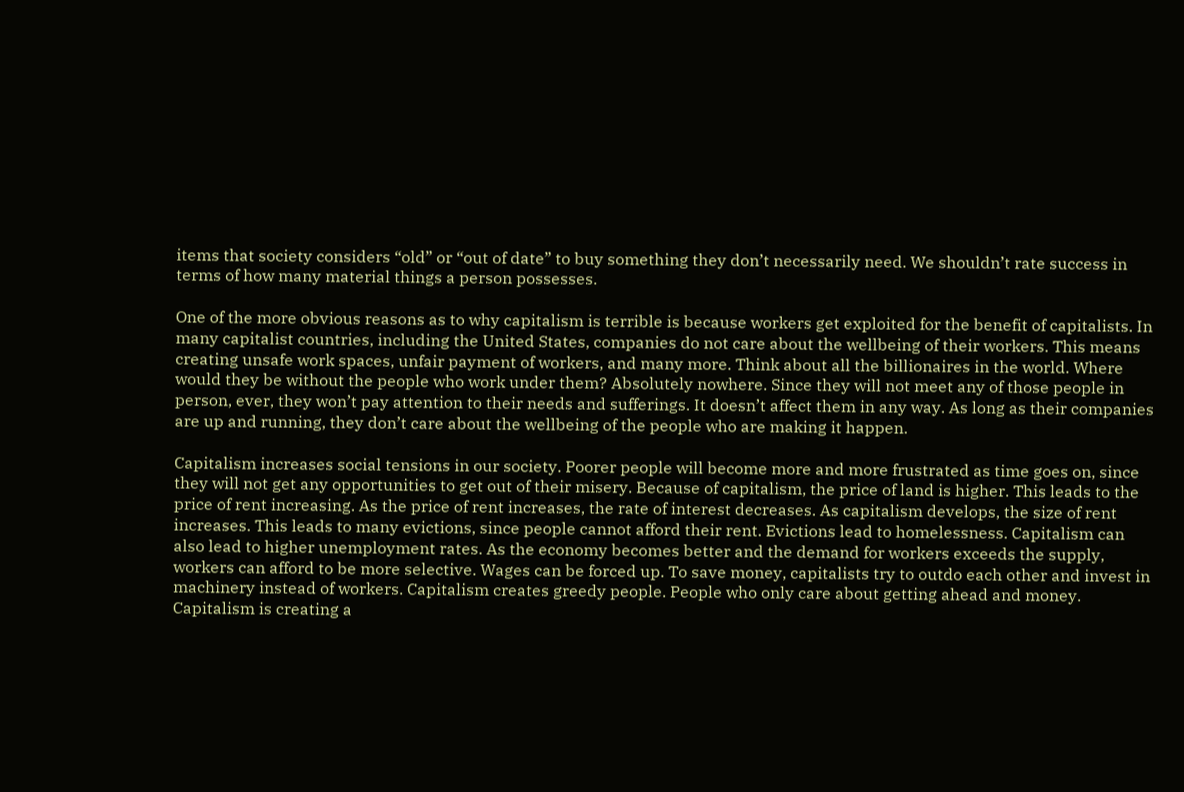items that society considers “old” or “out of date” to buy something they don’t necessarily need. We shouldn’t rate success in terms of how many material things a person possesses.

One of the more obvious reasons as to why capitalism is terrible is because workers get exploited for the benefit of capitalists. In many capitalist countries, including the United States, companies do not care about the wellbeing of their workers. This means creating unsafe work spaces, unfair payment of workers, and many more. Think about all the billionaires in the world. Where would they be without the people who work under them? Absolutely nowhere. Since they will not meet any of those people in person, ever, they won’t pay attention to their needs and sufferings. It doesn’t affect them in any way. As long as their companies are up and running, they don’t care about the wellbeing of the people who are making it happen.

Capitalism increases social tensions in our society. Poorer people will become more and more frustrated as time goes on, since they will not get any opportunities to get out of their misery. Because of capitalism, the price of land is higher. This leads to the price of rent increasing. As the price of rent increases, the rate of interest decreases. As capitalism develops, the size of rent increases. This leads to many evictions, since people cannot afford their rent. Evictions lead to homelessness. Capitalism can also lead to higher unemployment rates. As the economy becomes better and the demand for workers exceeds the supply, workers can afford to be more selective. Wages can be forced up. To save money, capitalists try to outdo each other and invest in machinery instead of workers. Capitalism creates greedy people. People who only care about getting ahead and money. Capitalism is creating a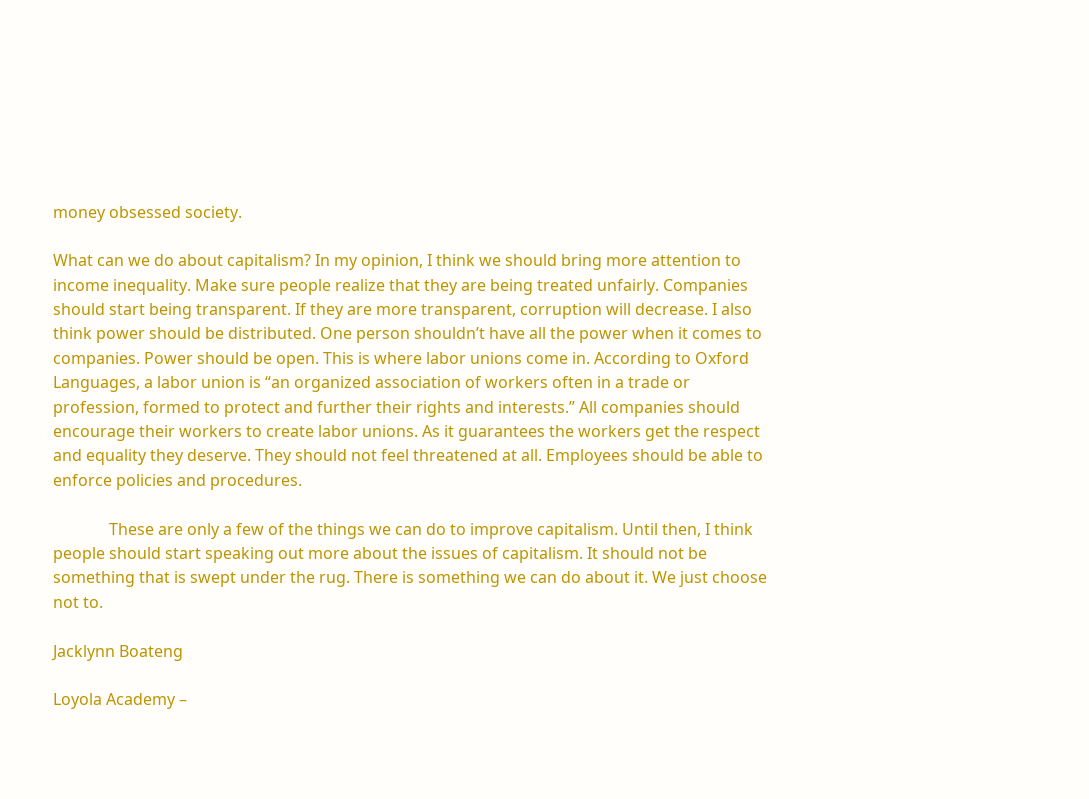money obsessed society.

What can we do about capitalism? In my opinion, I think we should bring more attention to income inequality. Make sure people realize that they are being treated unfairly. Companies should start being transparent. If they are more transparent, corruption will decrease. I also think power should be distributed. One person shouldn’t have all the power when it comes to companies. Power should be open. This is where labor unions come in. According to Oxford Languages, a labor union is “an organized association of workers often in a trade or profession, formed to protect and further their rights and interests.” All companies should encourage their workers to create labor unions. As it guarantees the workers get the respect and equality they deserve. They should not feel threatened at all. Employees should be able to enforce policies and procedures.

              These are only a few of the things we can do to improve capitalism. Until then, I think people should start speaking out more about the issues of capitalism. It should not be something that is swept under the rug. There is something we can do about it. We just choose not to.

Jacklynn Boateng

Loyola Academy –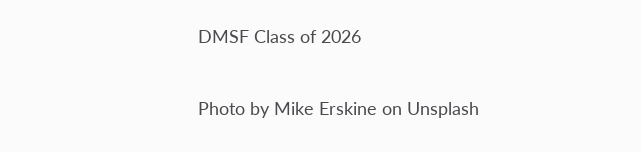DMSF Class of 2026

Photo by Mike Erskine on Unsplash